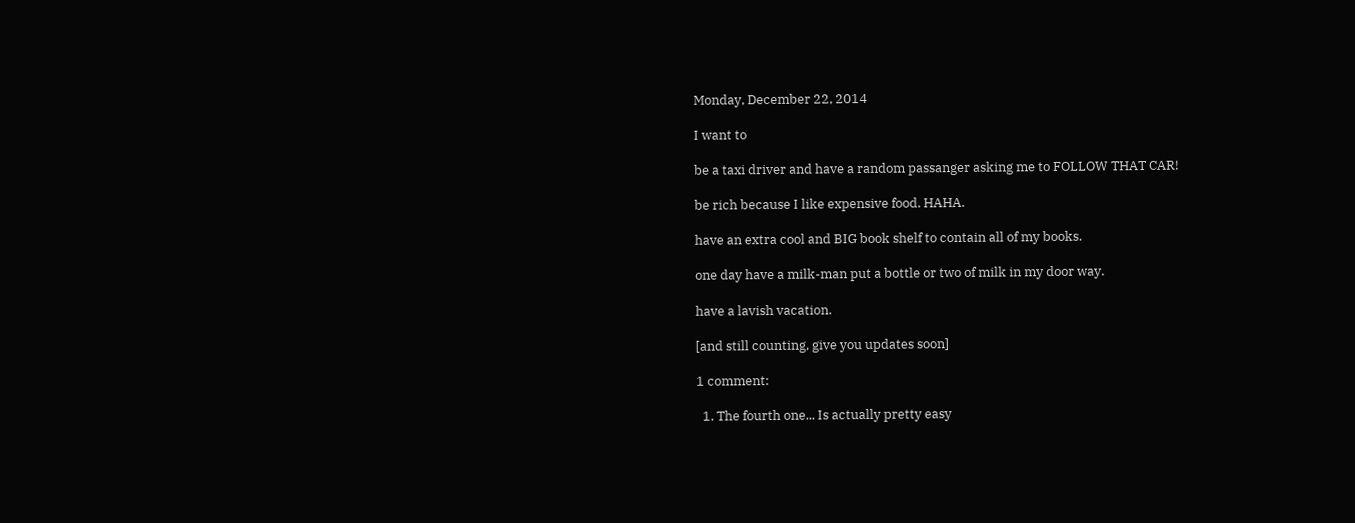Monday, December 22, 2014

I want to

be a taxi driver and have a random passanger asking me to FOLLOW THAT CAR!

be rich because I like expensive food. HAHA.

have an extra cool and BIG book shelf to contain all of my books.

one day have a milk-man put a bottle or two of milk in my door way.

have a lavish vacation.

[and still counting, give you updates soon]

1 comment:

  1. The fourth one... Is actually pretty easy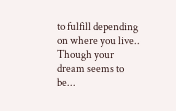to fulfill depending on where you live.. Though your dream seems to be...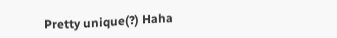Pretty unique(?) Haha